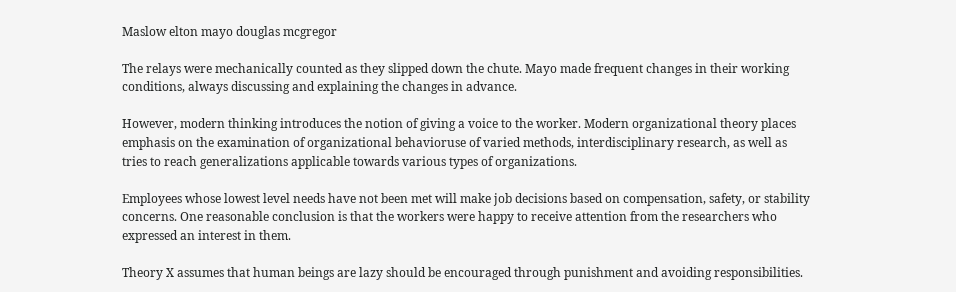Maslow elton mayo douglas mcgregor

The relays were mechanically counted as they slipped down the chute. Mayo made frequent changes in their working conditions, always discussing and explaining the changes in advance.

However, modern thinking introduces the notion of giving a voice to the worker. Modern organizational theory places emphasis on the examination of organizational behavioruse of varied methods, interdisciplinary research, as well as tries to reach generalizations applicable towards various types of organizations.

Employees whose lowest level needs have not been met will make job decisions based on compensation, safety, or stability concerns. One reasonable conclusion is that the workers were happy to receive attention from the researchers who expressed an interest in them.

Theory X assumes that human beings are lazy should be encouraged through punishment and avoiding responsibilities.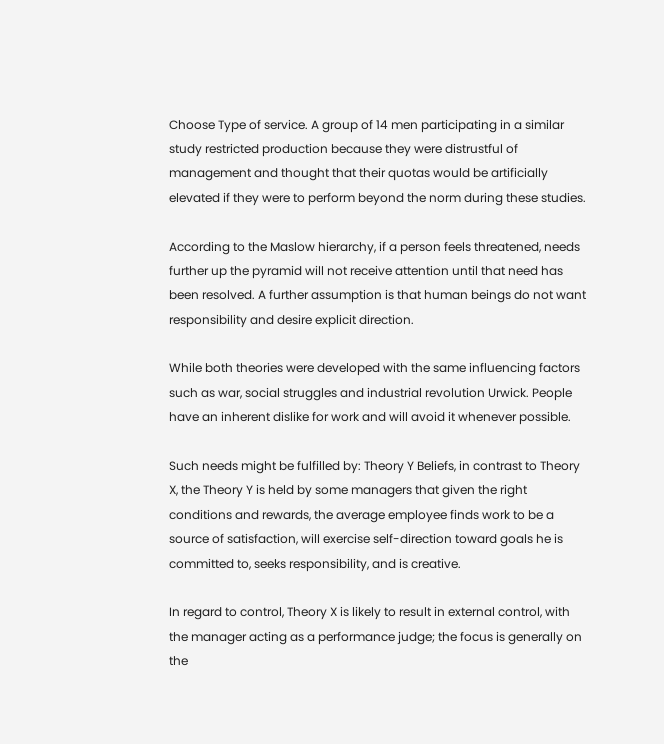Choose Type of service. A group of 14 men participating in a similar study restricted production because they were distrustful of management and thought that their quotas would be artificially elevated if they were to perform beyond the norm during these studies.

According to the Maslow hierarchy, if a person feels threatened, needs further up the pyramid will not receive attention until that need has been resolved. A further assumption is that human beings do not want responsibility and desire explicit direction.

While both theories were developed with the same influencing factors such as war, social struggles and industrial revolution Urwick. People have an inherent dislike for work and will avoid it whenever possible.

Such needs might be fulfilled by: Theory Y Beliefs, in contrast to Theory X, the Theory Y is held by some managers that given the right conditions and rewards, the average employee finds work to be a source of satisfaction, will exercise self-direction toward goals he is committed to, seeks responsibility, and is creative.

In regard to control, Theory X is likely to result in external control, with the manager acting as a performance judge; the focus is generally on the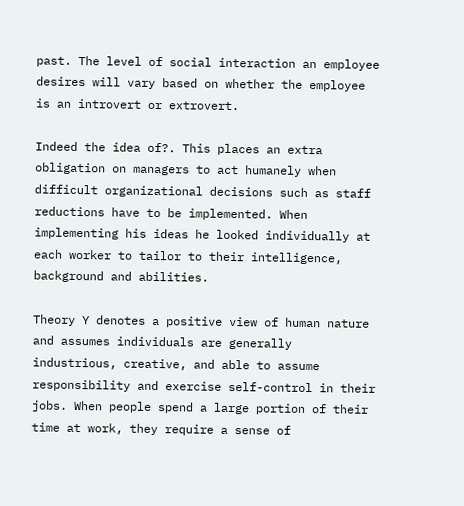past. The level of social interaction an employee desires will vary based on whether the employee is an introvert or extrovert.

Indeed the idea of?. This places an extra obligation on managers to act humanely when difficult organizational decisions such as staff reductions have to be implemented. When implementing his ideas he looked individually at each worker to tailor to their intelligence, background and abilities.

Theory Y denotes a positive view of human nature and assumes individuals are generally industrious, creative, and able to assume responsibility and exercise self-control in their jobs. When people spend a large portion of their time at work, they require a sense of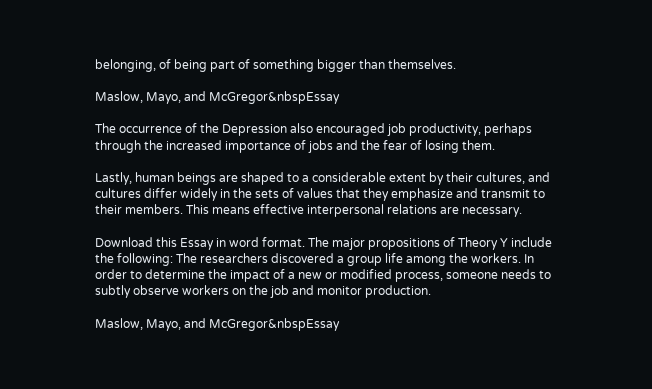belonging, of being part of something bigger than themselves.

Maslow, Mayo, and McGregor&nbspEssay

The occurrence of the Depression also encouraged job productivity, perhaps through the increased importance of jobs and the fear of losing them.

Lastly, human beings are shaped to a considerable extent by their cultures, and cultures differ widely in the sets of values that they emphasize and transmit to their members. This means effective interpersonal relations are necessary.

Download this Essay in word format. The major propositions of Theory Y include the following: The researchers discovered a group life among the workers. In order to determine the impact of a new or modified process, someone needs to subtly observe workers on the job and monitor production.

Maslow, Mayo, and McGregor&nbspEssay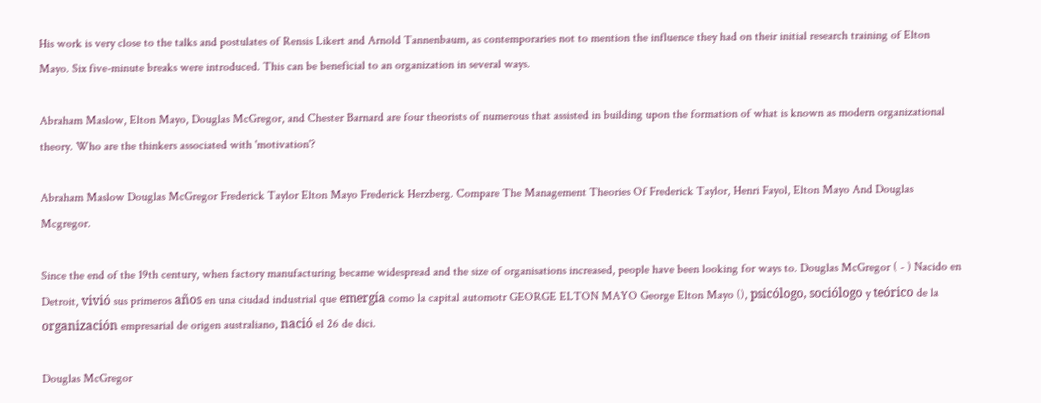His work is very close to the talks and postulates of Rensis Likert and Arnold Tannenbaum, as contemporaries not to mention the influence they had on their initial research training of Elton Mayo. Six five-minute breaks were introduced. This can be beneficial to an organization in several ways.

Abraham Maslow, Elton Mayo, Douglas McGregor, and Chester Barnard are four theorists of numerous that assisted in building upon the formation of what is known as modern organizational theory. Who are the thinkers associated with 'motivation'?

Abraham Maslow Douglas McGregor Frederick Taylor Elton Mayo Frederick Herzberg. Compare The Management Theories Of Frederick Taylor, Henri Fayol, Elton Mayo And Douglas Mcgregor.

Since the end of the 19th century, when factory manufacturing became widespread and the size of organisations increased, people have been looking for ways to. Douglas McGregor ( - ) Nacido en Detroit, vivió sus primeros años en una ciudad industrial que emergía como la capital automotr GEORGE ELTON MAYO George Elton Mayo (), psicólogo, sociólogo y teórico de la organización empresarial de origen australiano, nació el 26 de dici.

Douglas McGregor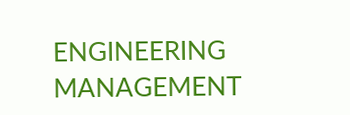ENGINEERING MANAGEMENT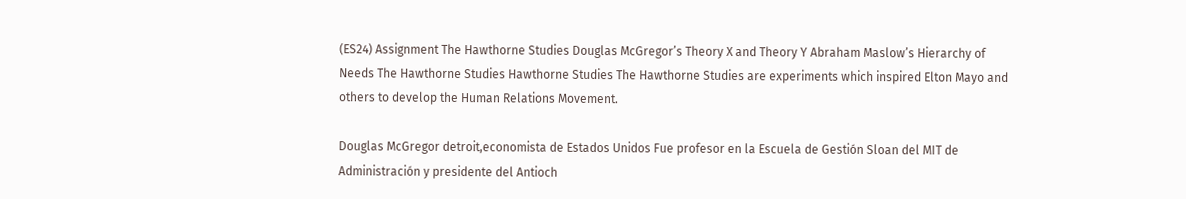(ES24) Assignment The Hawthorne Studies Douglas McGregor’s Theory X and Theory Y Abraham Maslow’s Hierarchy of Needs The Hawthorne Studies Hawthorne Studies The Hawthorne Studies are experiments which inspired Elton Mayo and others to develop the Human Relations Movement.

Douglas McGregor detroit,economista de Estados Unidos Fue profesor en la Escuela de Gestión Sloan del MIT de Administración y presidente del Antioch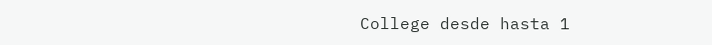College desde hasta 1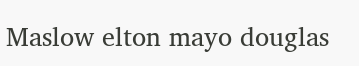Maslow elton mayo douglas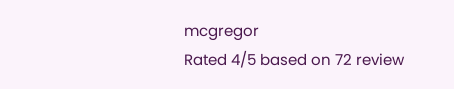mcgregor
Rated 4/5 based on 72 review